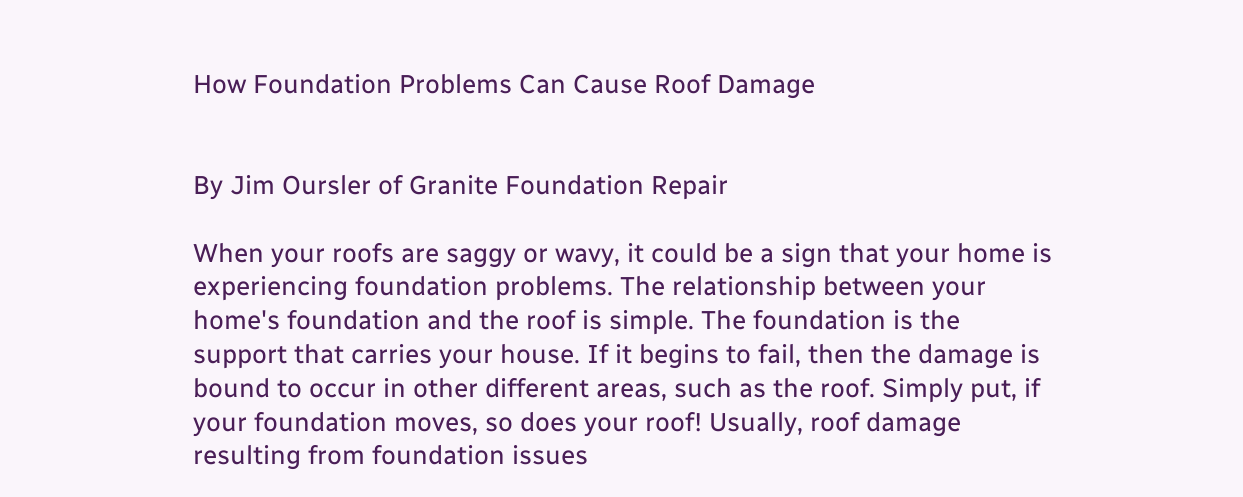How Foundation Problems Can Cause Roof Damage


By Jim Oursler of Granite Foundation Repair

When your roofs are saggy or wavy, it could be a sign that your home is experiencing foundation problems. The relationship between your home's foundation and the roof is simple. The foundation is the support that carries your house. If it begins to fail, then the damage is bound to occur in other different areas, such as the roof. Simply put, if your foundation moves, so does your roof! Usually, roof damage resulting from foundation issues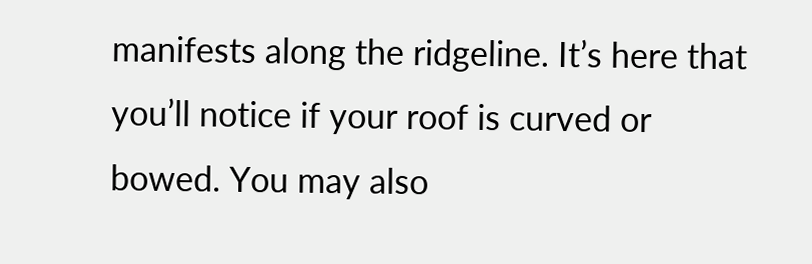manifests along the ridgeline. It’s here that you’ll notice if your roof is curved or bowed. You may also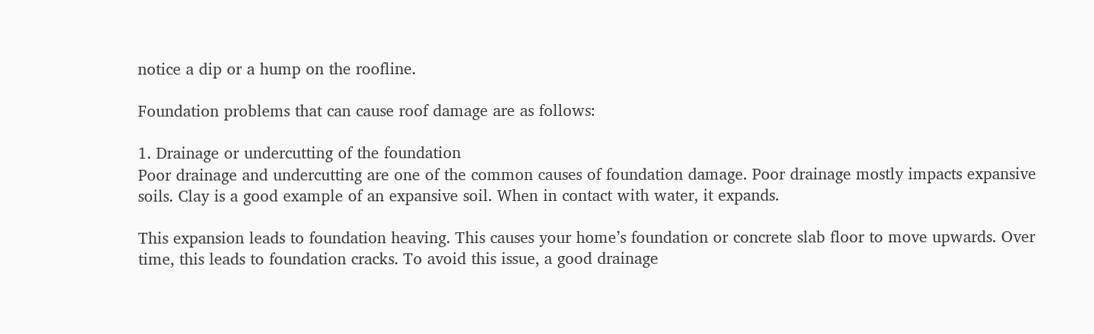notice a dip or a hump on the roofline.

Foundation problems that can cause roof damage are as follows:

1. Drainage or undercutting of the foundation
Poor drainage and undercutting are one of the common causes of foundation damage. Poor drainage mostly impacts expansive soils. Clay is a good example of an expansive soil. When in contact with water, it expands.

This expansion leads to foundation heaving. This causes your home’s foundation or concrete slab floor to move upwards. Over time, this leads to foundation cracks. To avoid this issue, a good drainage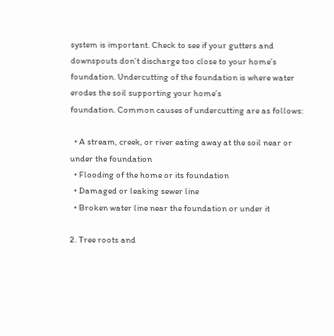system is important. Check to see if your gutters and downspouts don’t discharge too close to your home’s foundation. Undercutting of the foundation is where water erodes the soil supporting your home’s
foundation. Common causes of undercutting are as follows:

  • A stream, creek, or river eating away at the soil near or under the foundation
  • Flooding of the home or its foundation
  • Damaged or leaking sewer line
  • Broken water line near the foundation or under it

2. Tree roots and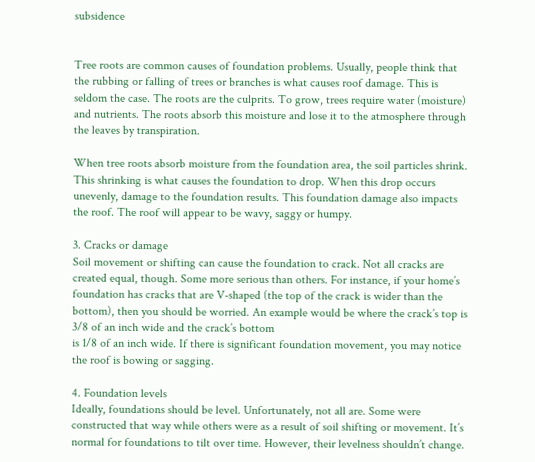subsidence


Tree roots are common causes of foundation problems. Usually, people think that the rubbing or falling of trees or branches is what causes roof damage. This is seldom the case. The roots are the culprits. To grow, trees require water (moisture) and nutrients. The roots absorb this moisture and lose it to the atmosphere through the leaves by transpiration.

When tree roots absorb moisture from the foundation area, the soil particles shrink. This shrinking is what causes the foundation to drop. When this drop occurs unevenly, damage to the foundation results. This foundation damage also impacts the roof. The roof will appear to be wavy, saggy or humpy.

3. Cracks or damage
Soil movement or shifting can cause the foundation to crack. Not all cracks are created equal, though. Some more serious than others. For instance, if your home’s foundation has cracks that are V-shaped (the top of the crack is wider than the bottom), then you should be worried. An example would be where the crack’s top is 3/8 of an inch wide and the crack’s bottom
is 1/8 of an inch wide. If there is significant foundation movement, you may notice the roof is bowing or sagging.

4. Foundation levels
Ideally, foundations should be level. Unfortunately, not all are. Some were constructed that way while others were as a result of soil shifting or movement. It’s normal for foundations to tilt over time. However, their levelness shouldn’t change.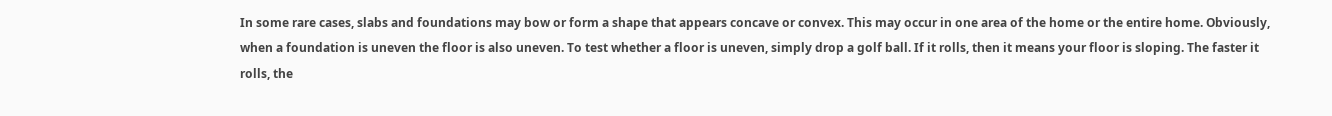In some rare cases, slabs and foundations may bow or form a shape that appears concave or convex. This may occur in one area of the home or the entire home. Obviously, when a foundation is uneven the floor is also uneven. To test whether a floor is uneven, simply drop a golf ball. If it rolls, then it means your floor is sloping. The faster it rolls, the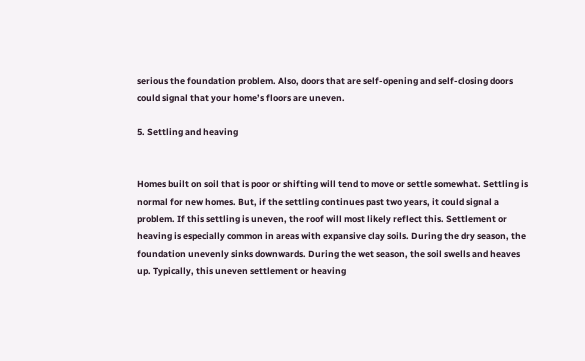serious the foundation problem. Also, doors that are self-opening and self-closing doors could signal that your home’s floors are uneven.

5. Settling and heaving


Homes built on soil that is poor or shifting will tend to move or settle somewhat. Settling is normal for new homes. But, if the settling continues past two years, it could signal a problem. If this settling is uneven, the roof will most likely reflect this. Settlement or heaving is especially common in areas with expansive clay soils. During the dry season, the foundation unevenly sinks downwards. During the wet season, the soil swells and heaves up. Typically, this uneven settlement or heaving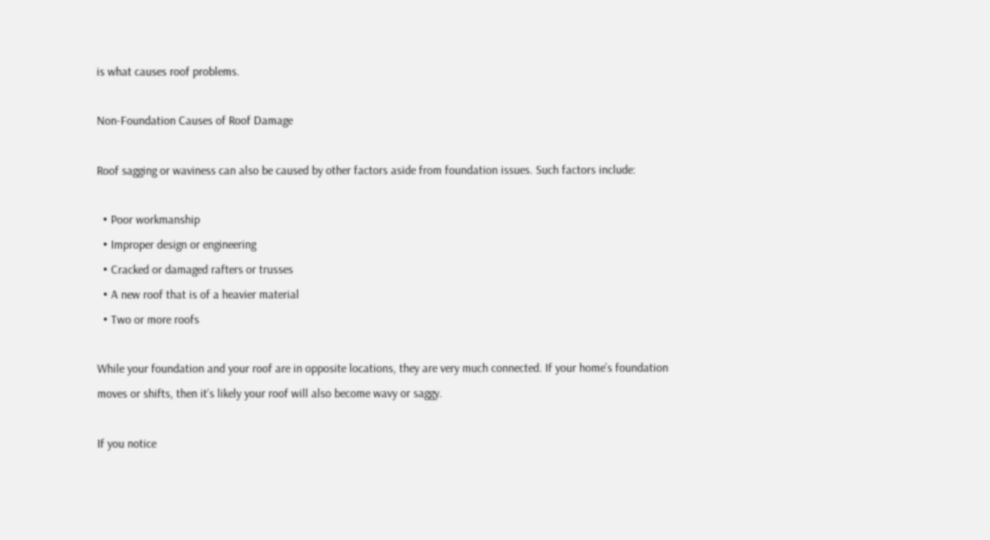is what causes roof problems.

Non-Foundation Causes of Roof Damage

Roof sagging or waviness can also be caused by other factors aside from foundation issues. Such factors include:

  • Poor workmanship
  • Improper design or engineering
  • Cracked or damaged rafters or trusses
  • A new roof that is of a heavier material
  • Two or more roofs

While your foundation and your roof are in opposite locations, they are very much connected. If your home’s foundation moves or shifts, then it’s likely your roof will also become wavy or saggy.

If you notice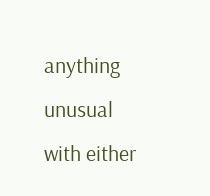anything unusual with either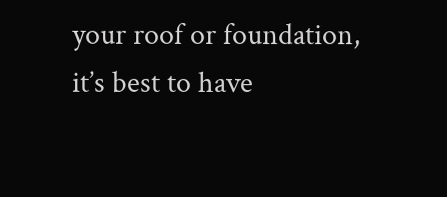your roof or foundation, it’s best to have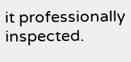it professionally inspected.